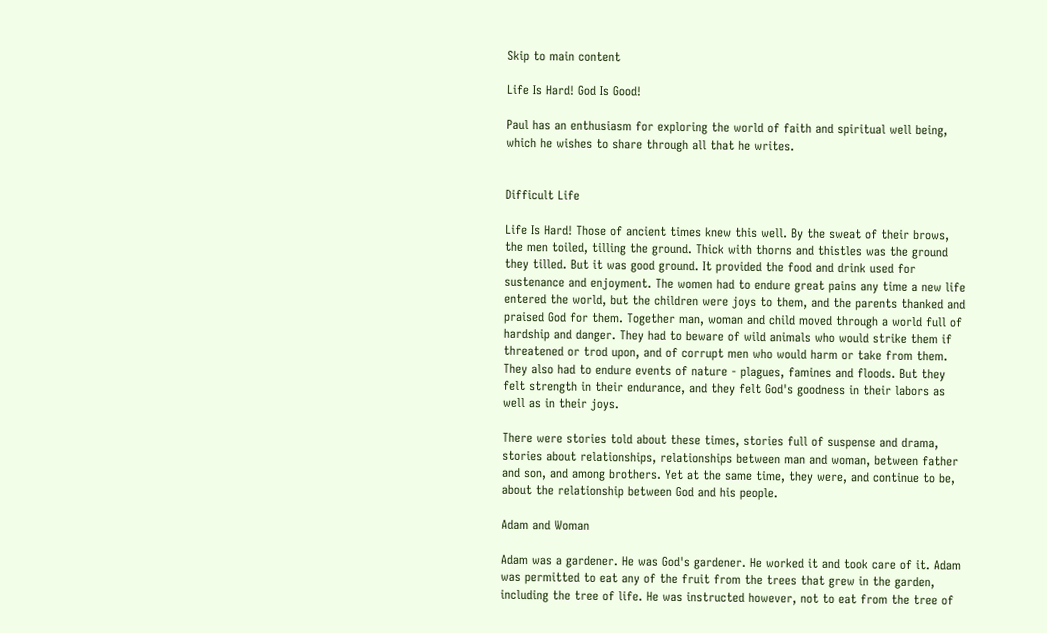Skip to main content

Life Is Hard! God Is Good!

Paul has an enthusiasm for exploring the world of faith and spiritual well being, which he wishes to share through all that he writes.


Difficult Life

Life Is Hard! Those of ancient times knew this well. By the sweat of their brows, the men toiled, tilling the ground. Thick with thorns and thistles was the ground they tilled. But it was good ground. It provided the food and drink used for sustenance and enjoyment. The women had to endure great pains any time a new life entered the world, but the children were joys to them, and the parents thanked and praised God for them. Together man, woman and child moved through a world full of hardship and danger. They had to beware of wild animals who would strike them if threatened or trod upon, and of corrupt men who would harm or take from them. They also had to endure events of nature - plagues, famines and floods. But they felt strength in their endurance, and they felt God's goodness in their labors as well as in their joys.

There were stories told about these times, stories full of suspense and drama, stories about relationships, relationships between man and woman, between father and son, and among brothers. Yet at the same time, they were, and continue to be, about the relationship between God and his people.

Adam and Woman

Adam was a gardener. He was God's gardener. He worked it and took care of it. Adam was permitted to eat any of the fruit from the trees that grew in the garden, including the tree of life. He was instructed however, not to eat from the tree of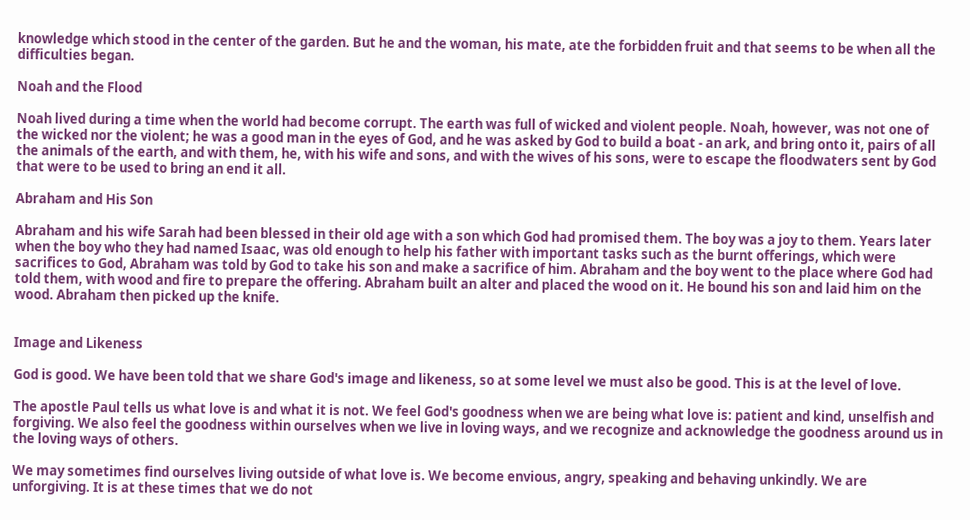knowledge which stood in the center of the garden. But he and the woman, his mate, ate the forbidden fruit and that seems to be when all the difficulties began.

Noah and the Flood

Noah lived during a time when the world had become corrupt. The earth was full of wicked and violent people. Noah, however, was not one of the wicked nor the violent; he was a good man in the eyes of God, and he was asked by God to build a boat - an ark, and bring onto it, pairs of all the animals of the earth, and with them, he, with his wife and sons, and with the wives of his sons, were to escape the floodwaters sent by God that were to be used to bring an end it all.

Abraham and His Son

Abraham and his wife Sarah had been blessed in their old age with a son which God had promised them. The boy was a joy to them. Years later when the boy who they had named Isaac, was old enough to help his father with important tasks such as the burnt offerings, which were sacrifices to God, Abraham was told by God to take his son and make a sacrifice of him. Abraham and the boy went to the place where God had told them, with wood and fire to prepare the offering. Abraham built an alter and placed the wood on it. He bound his son and laid him on the wood. Abraham then picked up the knife.


Image and Likeness

God is good. We have been told that we share God's image and likeness, so at some level we must also be good. This is at the level of love.

The apostle Paul tells us what love is and what it is not. We feel God's goodness when we are being what love is: patient and kind, unselfish and forgiving. We also feel the goodness within ourselves when we live in loving ways, and we recognize and acknowledge the goodness around us in the loving ways of others.

We may sometimes find ourselves living outside of what love is. We become envious, angry, speaking and behaving unkindly. We are unforgiving. It is at these times that we do not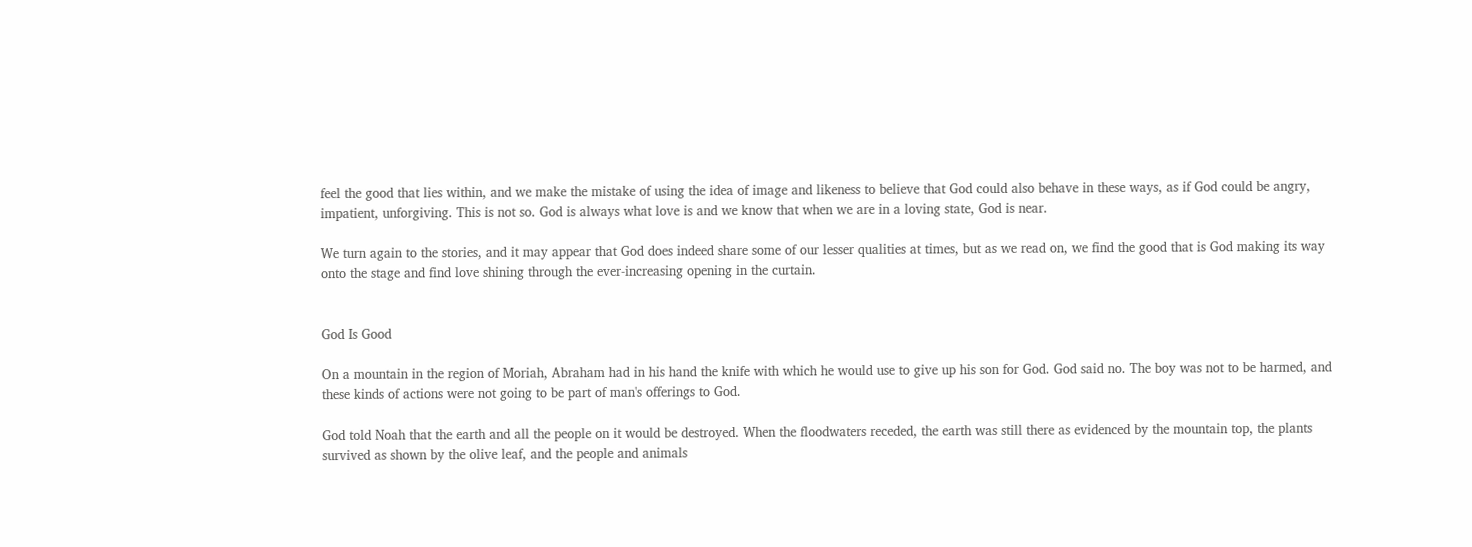feel the good that lies within, and we make the mistake of using the idea of image and likeness to believe that God could also behave in these ways, as if God could be angry, impatient, unforgiving. This is not so. God is always what love is and we know that when we are in a loving state, God is near.

We turn again to the stories, and it may appear that God does indeed share some of our lesser qualities at times, but as we read on, we find the good that is God making its way onto the stage and find love shining through the ever-increasing opening in the curtain.


God Is Good

On a mountain in the region of Moriah, Abraham had in his hand the knife with which he would use to give up his son for God. God said no. The boy was not to be harmed, and these kinds of actions were not going to be part of man's offerings to God.

God told Noah that the earth and all the people on it would be destroyed. When the floodwaters receded, the earth was still there as evidenced by the mountain top, the plants survived as shown by the olive leaf, and the people and animals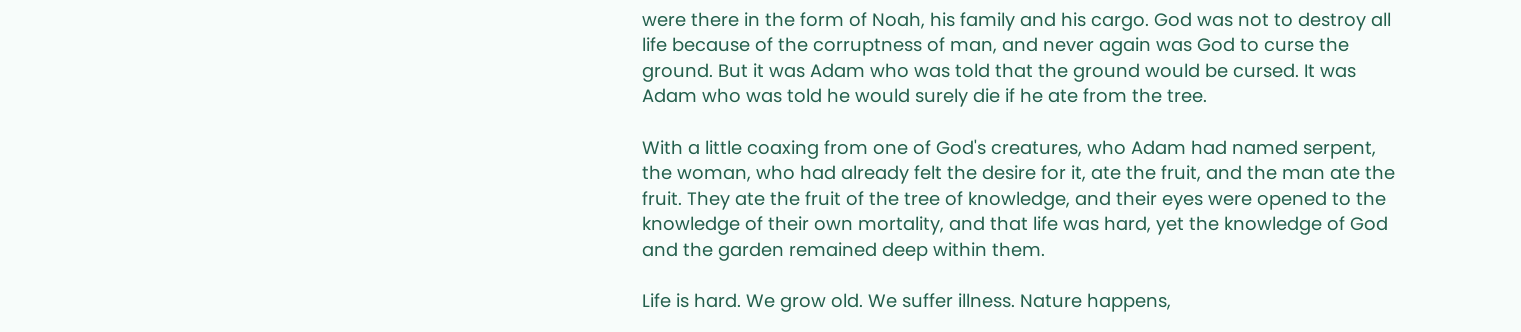were there in the form of Noah, his family and his cargo. God was not to destroy all life because of the corruptness of man, and never again was God to curse the ground. But it was Adam who was told that the ground would be cursed. It was Adam who was told he would surely die if he ate from the tree.

With a little coaxing from one of God's creatures, who Adam had named serpent, the woman, who had already felt the desire for it, ate the fruit, and the man ate the fruit. They ate the fruit of the tree of knowledge, and their eyes were opened to the knowledge of their own mortality, and that life was hard, yet the knowledge of God and the garden remained deep within them.

Life is hard. We grow old. We suffer illness. Nature happens,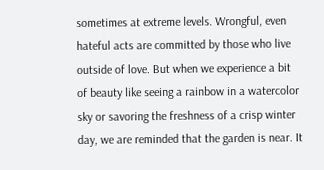sometimes at extreme levels. Wrongful, even hateful acts are committed by those who live outside of love. But when we experience a bit of beauty like seeing a rainbow in a watercolor sky or savoring the freshness of a crisp winter day, we are reminded that the garden is near. It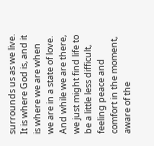surrounds us as we live. It is where God is, and it is where we are when we are in a state of love. And while we are there, we just might find life to be a little less difficult, feeling peace and comfort in the moment, aware of the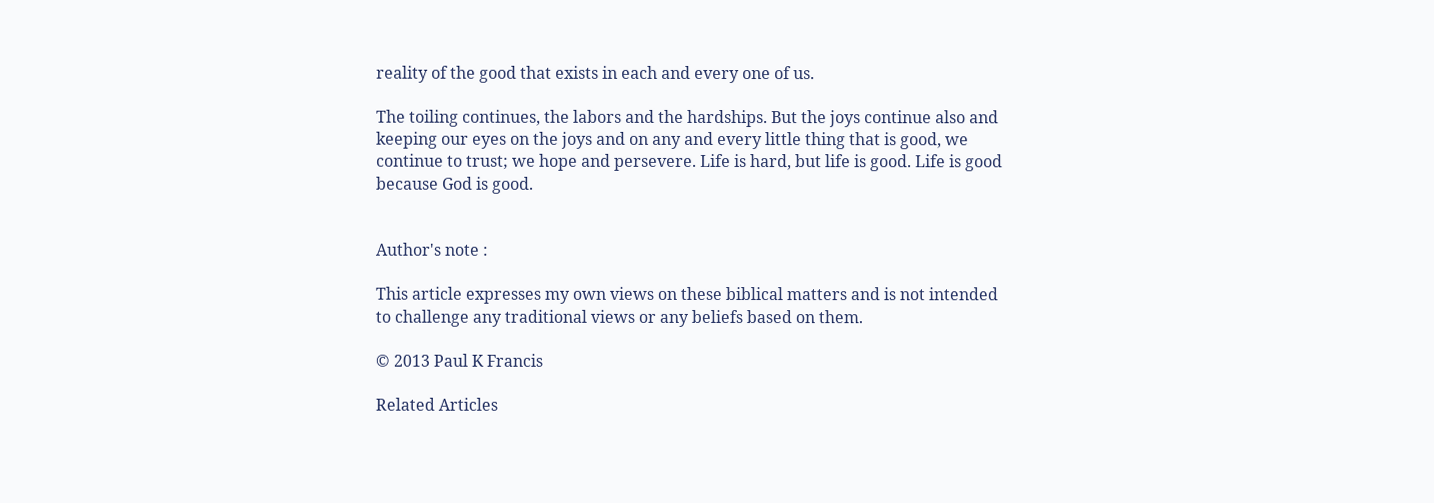reality of the good that exists in each and every one of us.

The toiling continues, the labors and the hardships. But the joys continue also and keeping our eyes on the joys and on any and every little thing that is good, we continue to trust; we hope and persevere. Life is hard, but life is good. Life is good because God is good.


Author's note :

This article expresses my own views on these biblical matters and is not intended to challenge any traditional views or any beliefs based on them.

© 2013 Paul K Francis

Related Articles